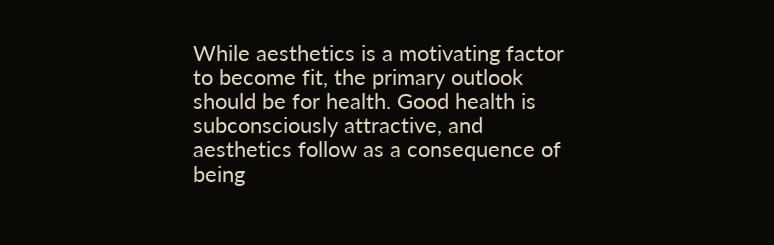While aesthetics is a motivating factor to become fit, the primary outlook should be for health. Good health is subconsciously attractive, and aesthetics follow as a consequence of being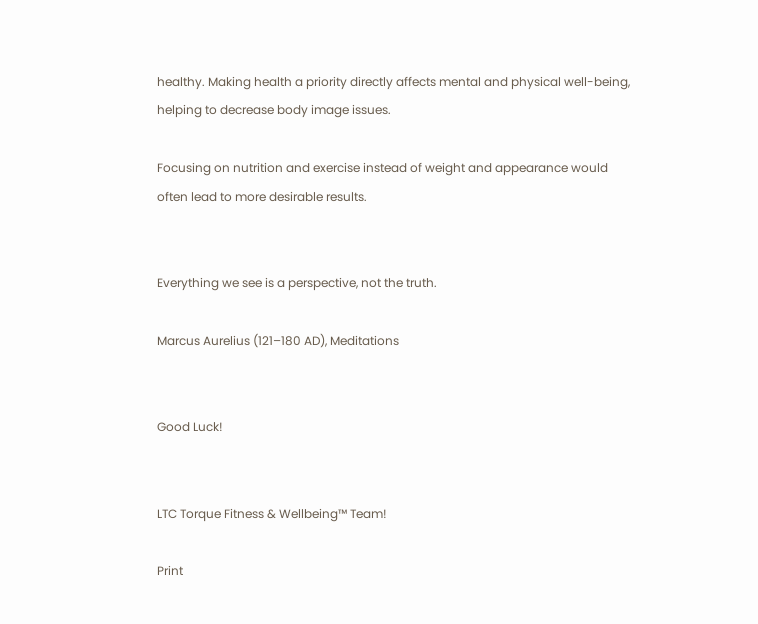healthy. Making health a priority directly affects mental and physical well-being, helping to decrease body image issues.

Focusing on nutrition and exercise instead of weight and appearance would often lead to more desirable results.


Everything we see is a perspective, not the truth.

Marcus Aurelius (121–180 AD), Meditations


Good Luck!


LTC Torque Fitness & Wellbeing™ Team!

Print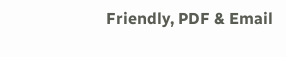Friendly, PDF & Email